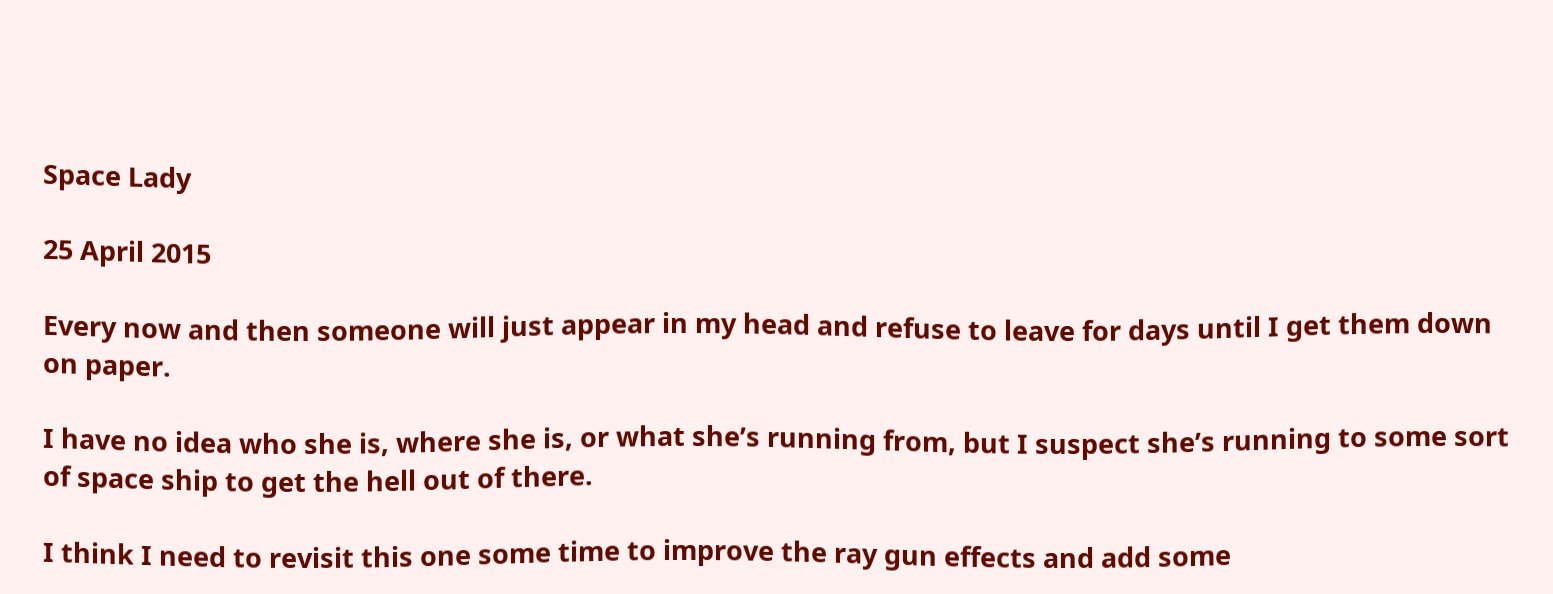Space Lady

25 April 2015

Every now and then someone will just appear in my head and refuse to leave for days until I get them down on paper.

I have no idea who she is, where she is, or what she’s running from, but I suspect she’s running to some sort of space ship to get the hell out of there.

I think I need to revisit this one some time to improve the ray gun effects and add some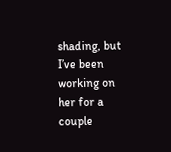shading, but I’ve been working on her for a couple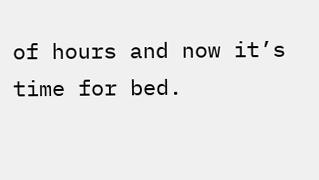of hours and now it’s time for bed.